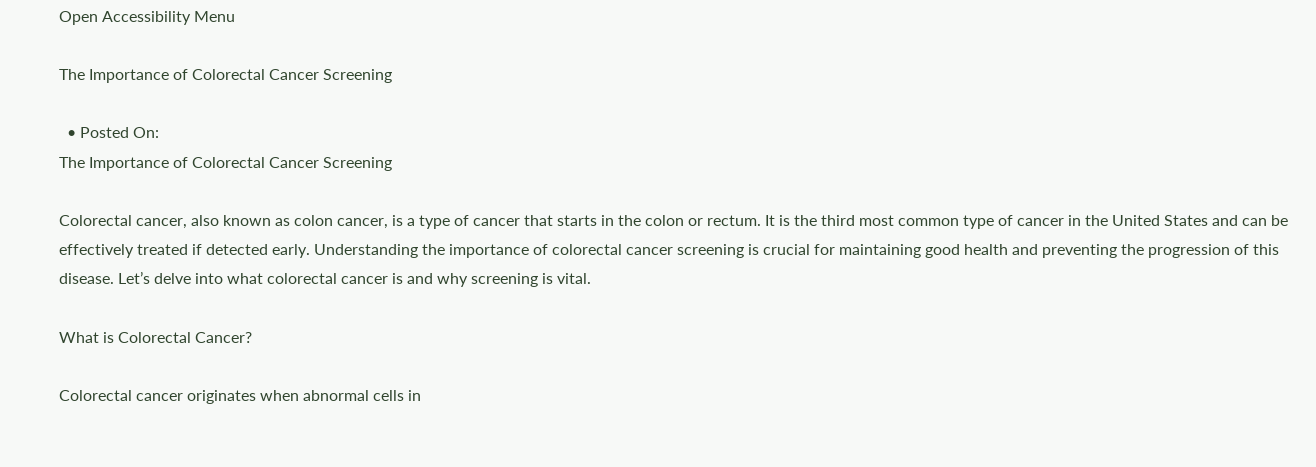Open Accessibility Menu

The Importance of Colorectal Cancer Screening

  • Posted On:
The Importance of Colorectal Cancer Screening

Colorectal cancer, also known as colon cancer, is a type of cancer that starts in the colon or rectum. It is the third most common type of cancer in the United States and can be effectively treated if detected early. Understanding the importance of colorectal cancer screening is crucial for maintaining good health and preventing the progression of this disease. Let’s delve into what colorectal cancer is and why screening is vital.

What is Colorectal Cancer?

Colorectal cancer originates when abnormal cells in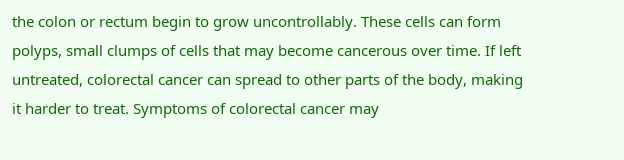the colon or rectum begin to grow uncontrollably. These cells can form polyps, small clumps of cells that may become cancerous over time. If left untreated, colorectal cancer can spread to other parts of the body, making it harder to treat. Symptoms of colorectal cancer may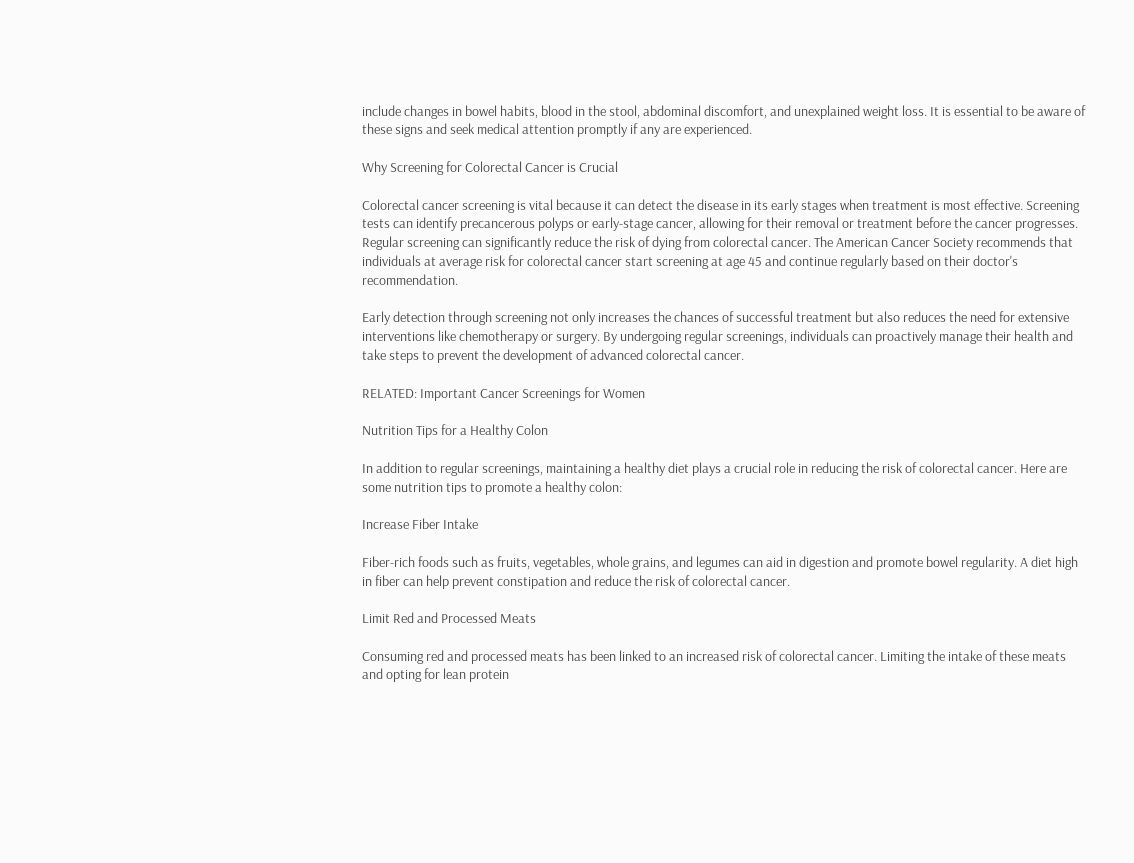include changes in bowel habits, blood in the stool, abdominal discomfort, and unexplained weight loss. It is essential to be aware of these signs and seek medical attention promptly if any are experienced.

Why Screening for Colorectal Cancer is Crucial

Colorectal cancer screening is vital because it can detect the disease in its early stages when treatment is most effective. Screening tests can identify precancerous polyps or early-stage cancer, allowing for their removal or treatment before the cancer progresses. Regular screening can significantly reduce the risk of dying from colorectal cancer. The American Cancer Society recommends that individuals at average risk for colorectal cancer start screening at age 45 and continue regularly based on their doctor's recommendation.

Early detection through screening not only increases the chances of successful treatment but also reduces the need for extensive interventions like chemotherapy or surgery. By undergoing regular screenings, individuals can proactively manage their health and take steps to prevent the development of advanced colorectal cancer.

RELATED: Important Cancer Screenings for Women

Nutrition Tips for a Healthy Colon

In addition to regular screenings, maintaining a healthy diet plays a crucial role in reducing the risk of colorectal cancer. Here are some nutrition tips to promote a healthy colon:

Increase Fiber Intake

Fiber-rich foods such as fruits, vegetables, whole grains, and legumes can aid in digestion and promote bowel regularity. A diet high in fiber can help prevent constipation and reduce the risk of colorectal cancer.

Limit Red and Processed Meats

Consuming red and processed meats has been linked to an increased risk of colorectal cancer. Limiting the intake of these meats and opting for lean protein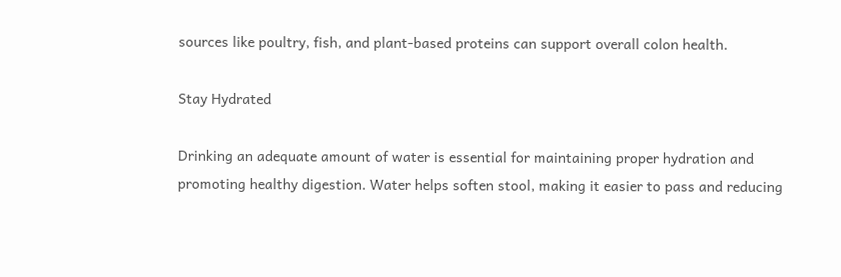sources like poultry, fish, and plant-based proteins can support overall colon health.

Stay Hydrated

Drinking an adequate amount of water is essential for maintaining proper hydration and promoting healthy digestion. Water helps soften stool, making it easier to pass and reducing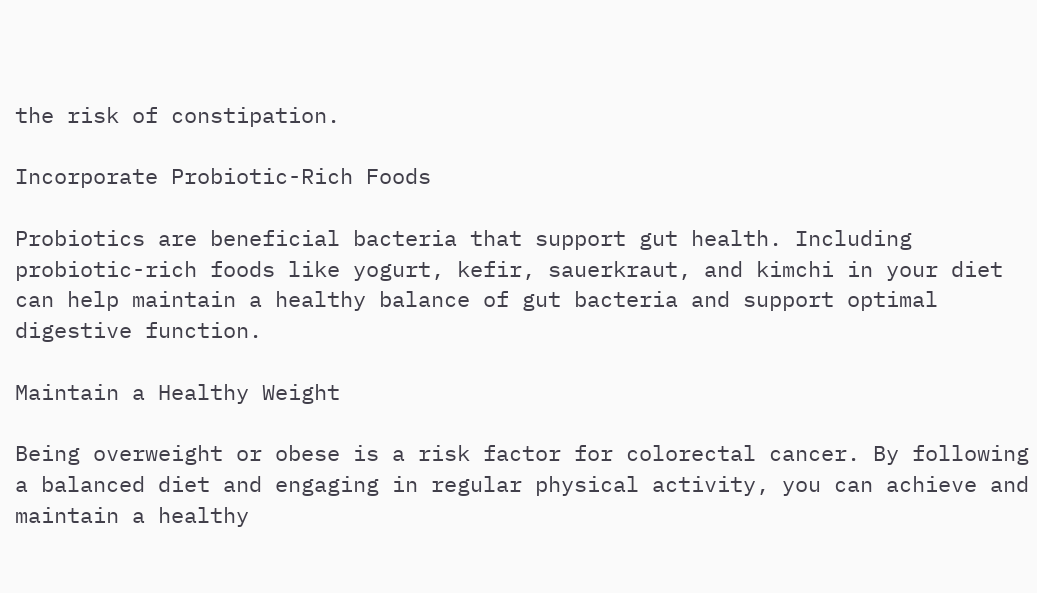the risk of constipation.

Incorporate Probiotic-Rich Foods

Probiotics are beneficial bacteria that support gut health. Including probiotic-rich foods like yogurt, kefir, sauerkraut, and kimchi in your diet can help maintain a healthy balance of gut bacteria and support optimal digestive function.

Maintain a Healthy Weight

Being overweight or obese is a risk factor for colorectal cancer. By following a balanced diet and engaging in regular physical activity, you can achieve and maintain a healthy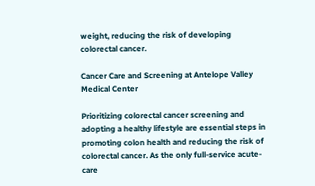weight, reducing the risk of developing colorectal cancer.

Cancer Care and Screening at Antelope Valley Medical Center

Prioritizing colorectal cancer screening and adopting a healthy lifestyle are essential steps in promoting colon health and reducing the risk of colorectal cancer. As the only full-service acute-care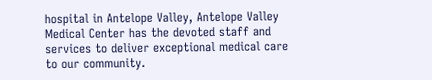hospital in Antelope Valley, Antelope Valley Medical Center has the devoted staff and services to deliver exceptional medical care to our community.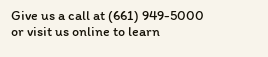Give us a call at (661) 949-5000 or visit us online to learn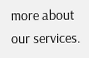more about our services.